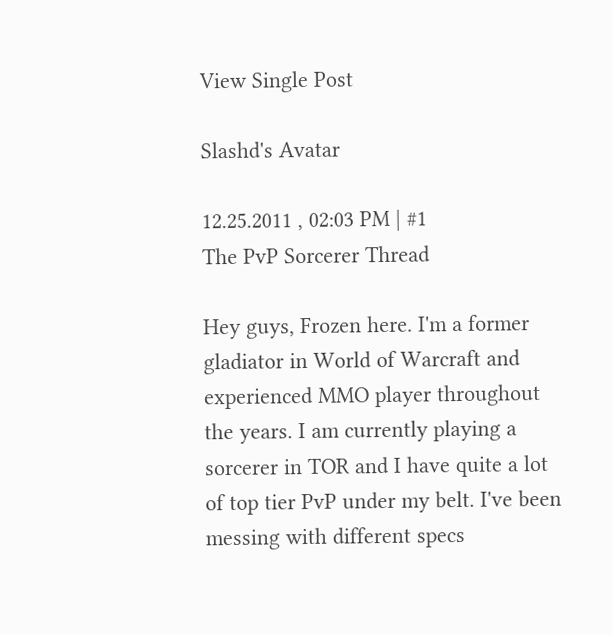View Single Post

Slashd's Avatar

12.25.2011 , 02:03 PM | #1
The PvP Sorcerer Thread

Hey guys, Frozen here. I'm a former gladiator in World of Warcraft and experienced MMO player throughout the years. I am currently playing a sorcerer in TOR and I have quite a lot of top tier PvP under my belt. I've been messing with different specs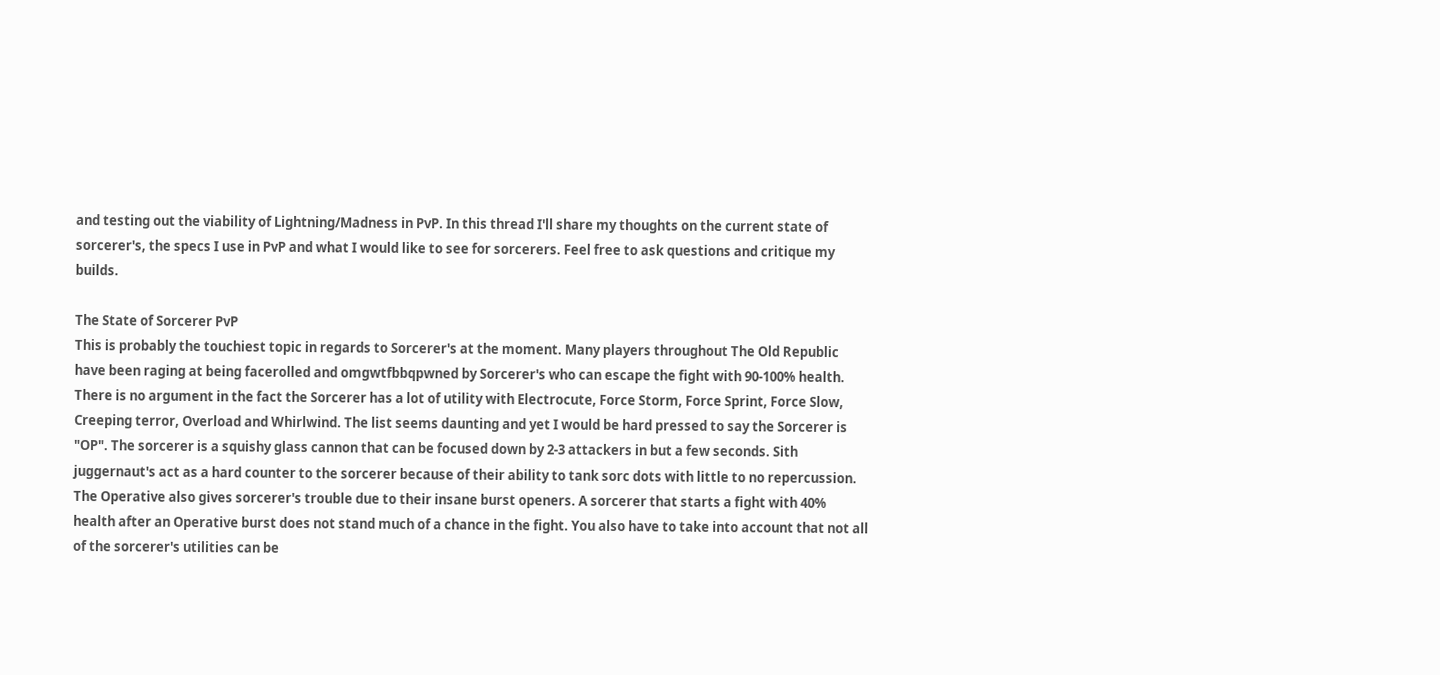and testing out the viability of Lightning/Madness in PvP. In this thread I'll share my thoughts on the current state of sorcerer's, the specs I use in PvP and what I would like to see for sorcerers. Feel free to ask questions and critique my builds.

The State of Sorcerer PvP
This is probably the touchiest topic in regards to Sorcerer's at the moment. Many players throughout The Old Republic have been raging at being facerolled and omgwtfbbqpwned by Sorcerer's who can escape the fight with 90-100% health. There is no argument in the fact the Sorcerer has a lot of utility with Electrocute, Force Storm, Force Sprint, Force Slow, Creeping terror, Overload and Whirlwind. The list seems daunting and yet I would be hard pressed to say the Sorcerer is "OP". The sorcerer is a squishy glass cannon that can be focused down by 2-3 attackers in but a few seconds. Sith juggernaut's act as a hard counter to the sorcerer because of their ability to tank sorc dots with little to no repercussion. The Operative also gives sorcerer's trouble due to their insane burst openers. A sorcerer that starts a fight with 40% health after an Operative burst does not stand much of a chance in the fight. You also have to take into account that not all of the sorcerer's utilities can be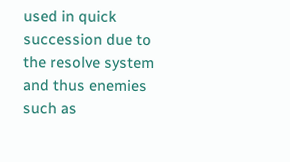used in quick succession due to the resolve system and thus enemies such as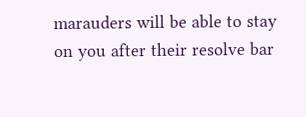marauders will be able to stay on you after their resolve bar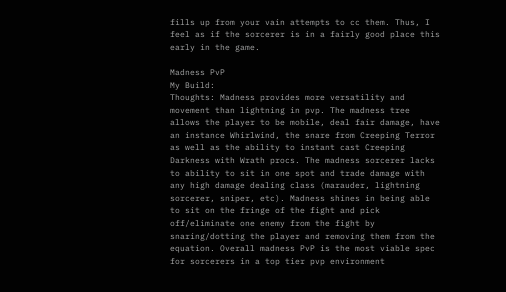fills up from your vain attempts to cc them. Thus, I feel as if the sorcerer is in a fairly good place this early in the game.

Madness PvP
My Build:
Thoughts: Madness provides more versatility and movement than lightning in pvp. The madness tree allows the player to be mobile, deal fair damage, have an instance Whirlwind, the snare from Creeping Terror as well as the ability to instant cast Creeping Darkness with Wrath procs. The madness sorcerer lacks to ability to sit in one spot and trade damage with any high damage dealing class (marauder, lightning sorcerer, sniper, etc). Madness shines in being able to sit on the fringe of the fight and pick off/eliminate one enemy from the fight by snaring/dotting the player and removing them from the equation. Overall madness PvP is the most viable spec for sorcerers in a top tier pvp environment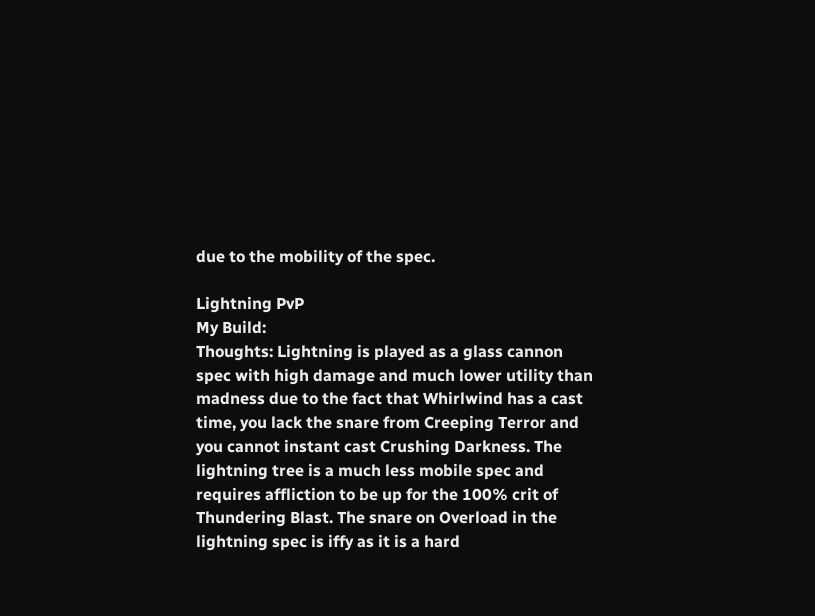due to the mobility of the spec.

Lightning PvP
My Build:
Thoughts: Lightning is played as a glass cannon spec with high damage and much lower utility than madness due to the fact that Whirlwind has a cast time, you lack the snare from Creeping Terror and you cannot instant cast Crushing Darkness. The lightning tree is a much less mobile spec and requires affliction to be up for the 100% crit of Thundering Blast. The snare on Overload in the lightning spec is iffy as it is a hard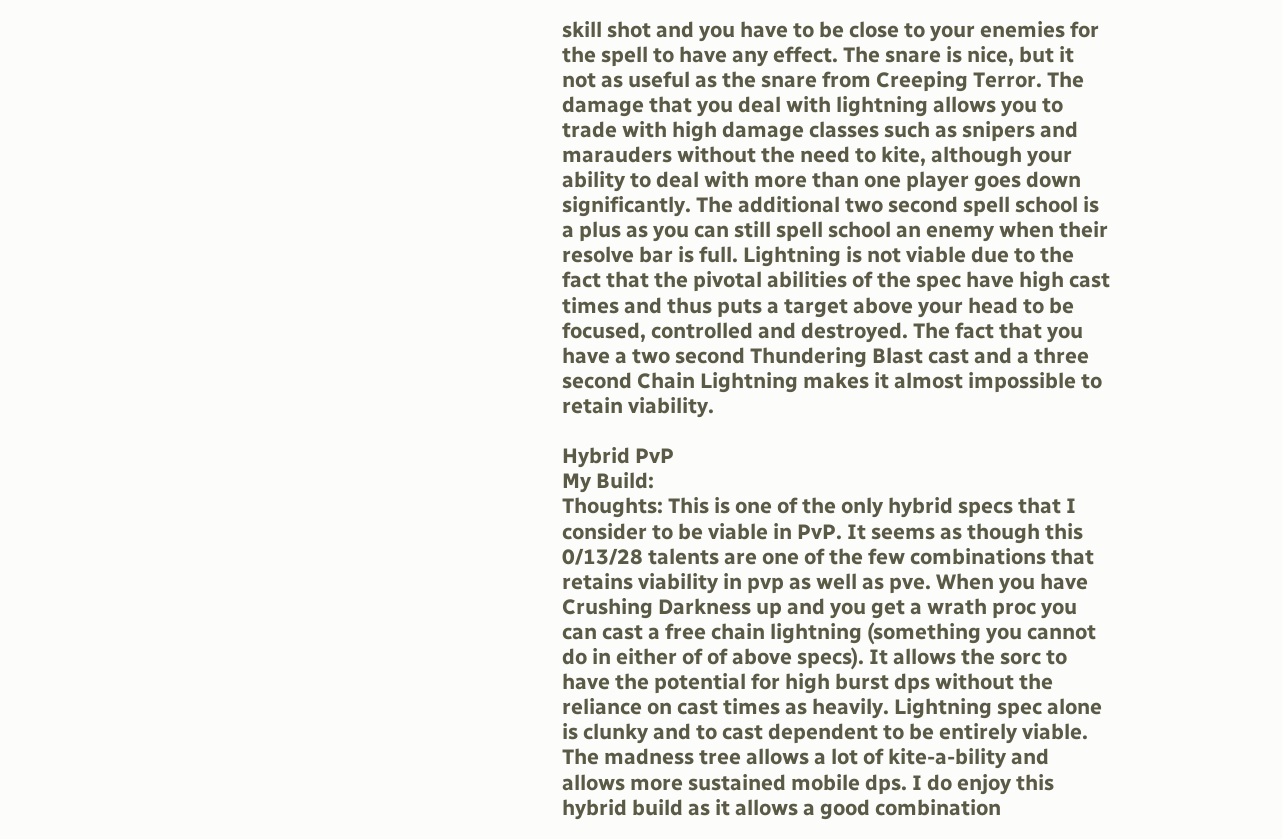skill shot and you have to be close to your enemies for the spell to have any effect. The snare is nice, but it not as useful as the snare from Creeping Terror. The damage that you deal with lightning allows you to trade with high damage classes such as snipers and marauders without the need to kite, although your ability to deal with more than one player goes down significantly. The additional two second spell school is a plus as you can still spell school an enemy when their resolve bar is full. Lightning is not viable due to the fact that the pivotal abilities of the spec have high cast times and thus puts a target above your head to be focused, controlled and destroyed. The fact that you have a two second Thundering Blast cast and a three second Chain Lightning makes it almost impossible to retain viability.

Hybrid PvP
My Build:
Thoughts: This is one of the only hybrid specs that I consider to be viable in PvP. It seems as though this 0/13/28 talents are one of the few combinations that retains viability in pvp as well as pve. When you have Crushing Darkness up and you get a wrath proc you can cast a free chain lightning (something you cannot do in either of of above specs). It allows the sorc to have the potential for high burst dps without the reliance on cast times as heavily. Lightning spec alone is clunky and to cast dependent to be entirely viable. The madness tree allows a lot of kite-a-bility and allows more sustained mobile dps. I do enjoy this hybrid build as it allows a good combination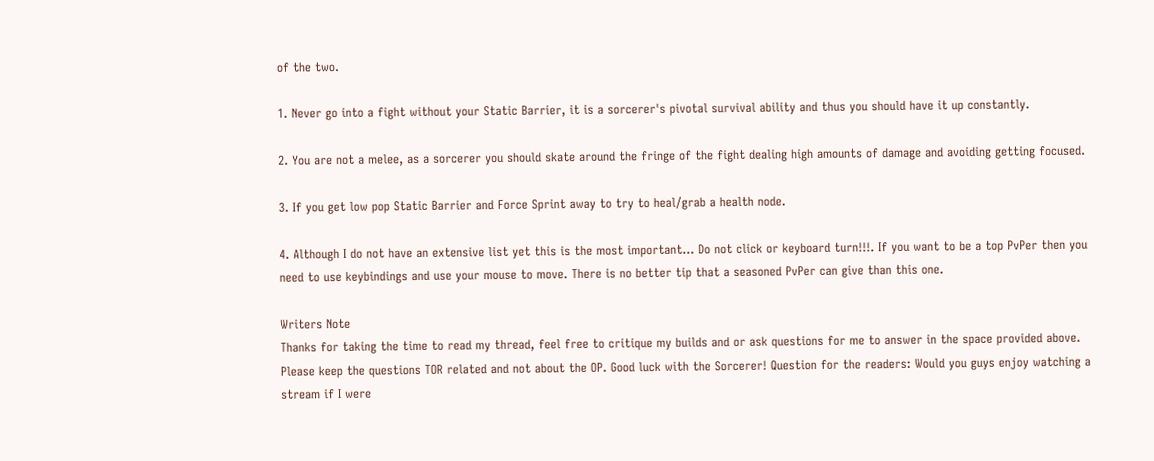of the two.

1. Never go into a fight without your Static Barrier, it is a sorcerer's pivotal survival ability and thus you should have it up constantly.

2. You are not a melee, as a sorcerer you should skate around the fringe of the fight dealing high amounts of damage and avoiding getting focused.

3. If you get low pop Static Barrier and Force Sprint away to try to heal/grab a health node.

4. Although I do not have an extensive list yet this is the most important... Do not click or keyboard turn!!!. If you want to be a top PvPer then you need to use keybindings and use your mouse to move. There is no better tip that a seasoned PvPer can give than this one.

Writers Note
Thanks for taking the time to read my thread, feel free to critique my builds and or ask questions for me to answer in the space provided above. Please keep the questions TOR related and not about the OP. Good luck with the Sorcerer! Question for the readers: Would you guys enjoy watching a stream if I were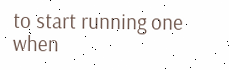to start running one when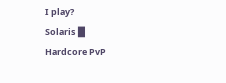I play?
Solaris █
Hardcore PvP